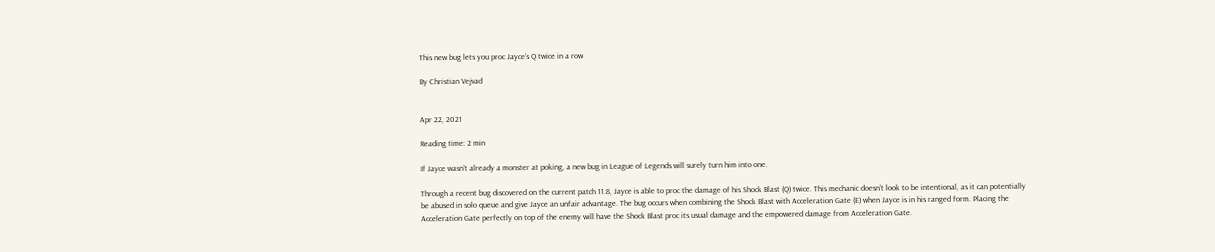This new bug lets you proc Jayce’s Q twice in a row

By Christian Vejvad


Apr 22, 2021

Reading time: 2 min

If Jayce wasn’t already a monster at poking, a new bug in League of Legends will surely turn him into one.

Through a recent bug discovered on the current patch 11.8, Jayce is able to proc the damage of his Shock Blast (Q) twice. This mechanic doesn’t look to be intentional, as it can potentially be abused in solo queue and give Jayce an unfair advantage. The bug occurs when combining the Shock Blast with Acceleration Gate (E) when Jayce is in his ranged form. Placing the Acceleration Gate perfectly on top of the enemy will have the Shock Blast proc its usual damage and the empowered damage from Acceleration Gate.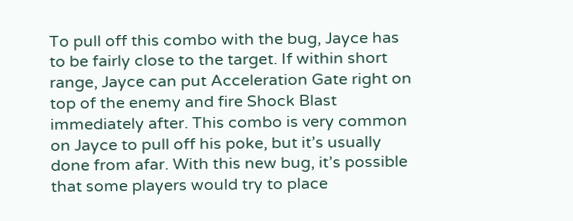To pull off this combo with the bug, Jayce has to be fairly close to the target. If within short range, Jayce can put Acceleration Gate right on top of the enemy and fire Shock Blast immediately after. This combo is very common on Jayce to pull off his poke, but it’s usually done from afar. With this new bug, it’s possible that some players would try to place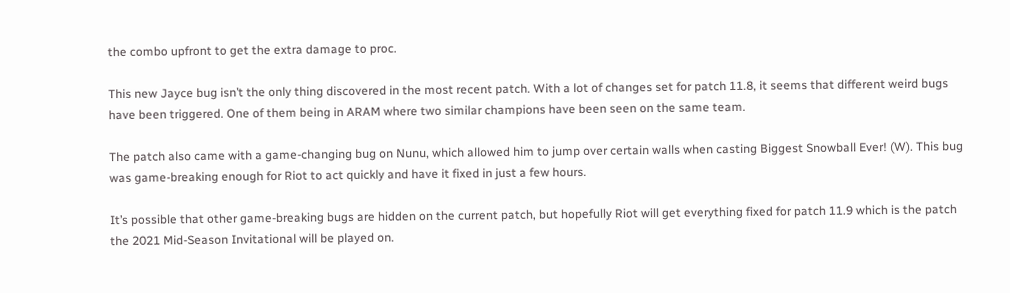the combo upfront to get the extra damage to proc.

This new Jayce bug isn’t the only thing discovered in the most recent patch. With a lot of changes set for patch 11.8, it seems that different weird bugs have been triggered. One of them being in ARAM where two similar champions have been seen on the same team.

The patch also came with a game-changing bug on Nunu, which allowed him to jump over certain walls when casting Biggest Snowball Ever! (W). This bug was game-breaking enough for Riot to act quickly and have it fixed in just a few hours.

It’s possible that other game-breaking bugs are hidden on the current patch, but hopefully Riot will get everything fixed for patch 11.9 which is the patch the 2021 Mid-Season Invitational will be played on.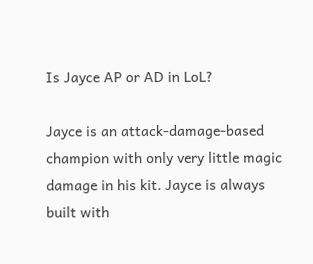Is Jayce AP or AD in LoL?

Jayce is an attack-damage-based champion with only very little magic damage in his kit. Jayce is always built with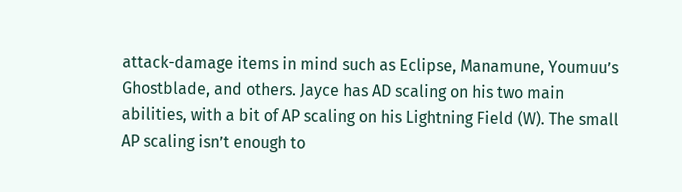attack-damage items in mind such as Eclipse, Manamune, Youmuu’s Ghostblade, and others. Jayce has AD scaling on his two main abilities, with a bit of AP scaling on his Lightning Field (W). The small AP scaling isn’t enough to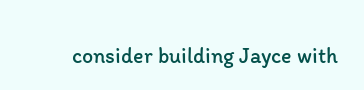consider building Jayce with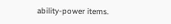ability-power items.